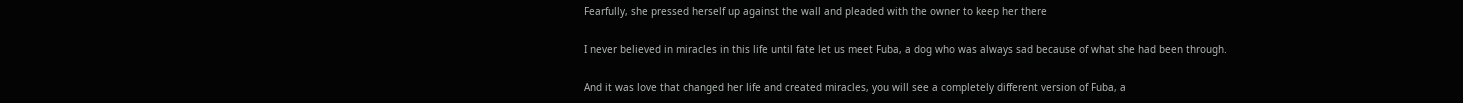Fearfully, she pressed herself up against the wall and pleaded with the owner to keep her there

I never believed in miracles in this life until fate let us meet Fuba, a dog who was always sad because of what she had been through.

And it was love that changed her life and created miracles, you will see a completely different version of Fuba, a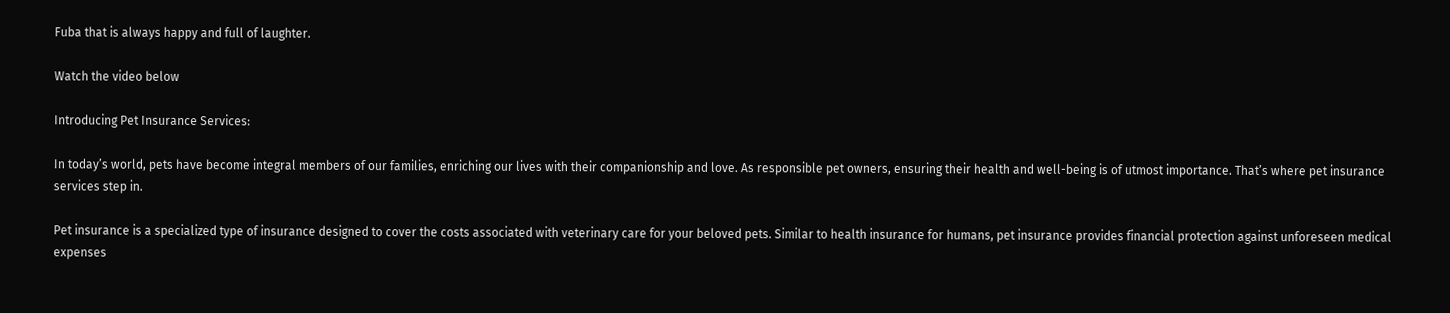Fuba that is always happy and full of laughter.

Watch the video below

Introducing Pet Insurance Services:

In today’s world, pets have become integral members of our families, enriching our lives with their companionship and love. As responsible pet owners, ensuring their health and well-being is of utmost importance. That’s where pet insurance services step in.

Pet insurance is a specialized type of insurance designed to cover the costs associated with veterinary care for your beloved pets. Similar to health insurance for humans, pet insurance provides financial protection against unforeseen medical expenses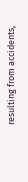resulting from accidents,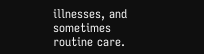illnesses, and sometimes routine care.